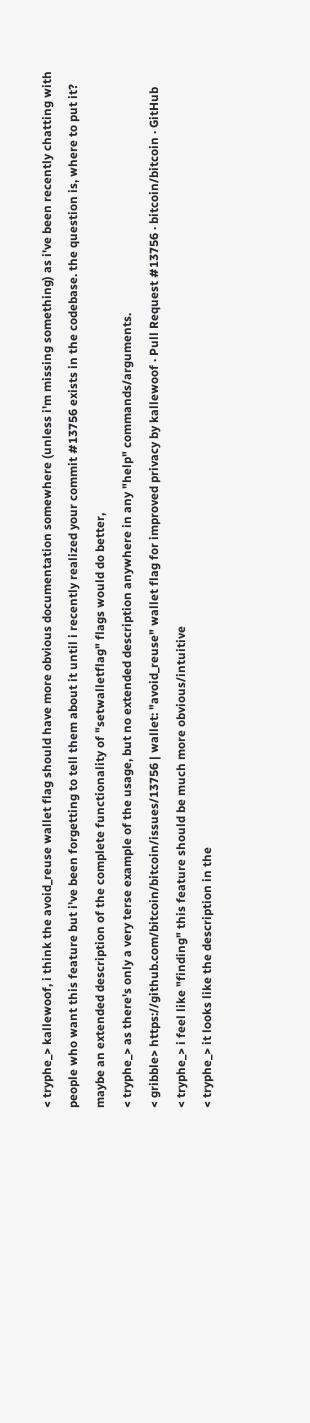< tryphe_> kallewoof, i think the avoid_reuse wallet flag should have more obvious documentation somewhere (unless i'm missing something) as i've been recently chatting with people who want this feature but i've been forgetting to tell them about it until i recently realized your commit #13756 exists in the codebase. the question is, where to put it? maybe an extended description of the complete functionality of "setwalletflag" flags would do better,
< tryphe_> as there's only a very terse example of the usage, but no extended description anywhere in any "help" commands/arguments.
< gribble> https://github.com/bitcoin/bitcoin/issues/13756 | wallet: "avoid_reuse" wallet flag for improved privacy by kallewoof · Pull Request #13756 · bitcoin/bitcoin · GitHub
< tryphe_> i feel like "finding" this feature should be much more obvious/intuitive
< tryphe_> it looks like the description in the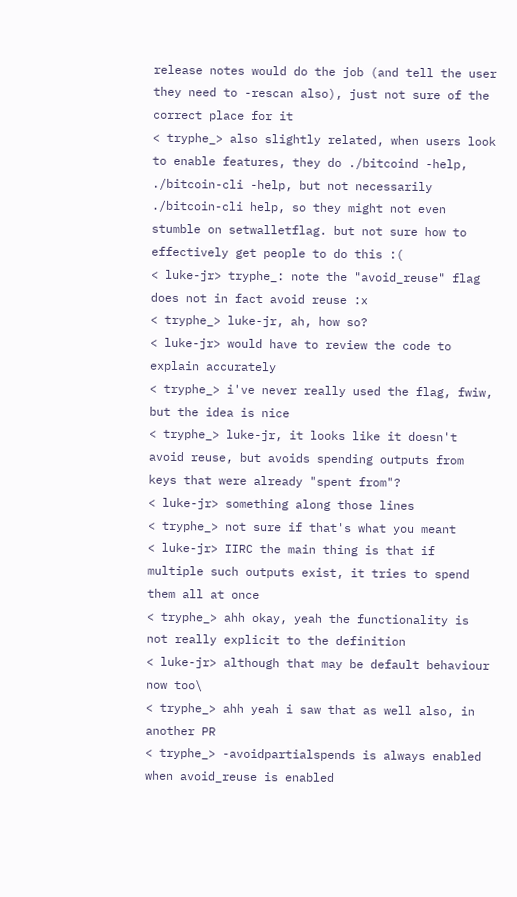release notes would do the job (and tell the user they need to -rescan also), just not sure of the correct place for it
< tryphe_> also slightly related, when users look to enable features, they do ./bitcoind -help, ./bitcoin-cli -help, but not necessarily ./bitcoin-cli help, so they might not even stumble on setwalletflag. but not sure how to effectively get people to do this :(
< luke-jr> tryphe_: note the "avoid_reuse" flag does not in fact avoid reuse :x
< tryphe_> luke-jr, ah, how so?
< luke-jr> would have to review the code to explain accurately
< tryphe_> i've never really used the flag, fwiw, but the idea is nice
< tryphe_> luke-jr, it looks like it doesn't avoid reuse, but avoids spending outputs from keys that were already "spent from"?
< luke-jr> something along those lines
< tryphe_> not sure if that's what you meant
< luke-jr> IIRC the main thing is that if multiple such outputs exist, it tries to spend them all at once
< tryphe_> ahh okay, yeah the functionality is not really explicit to the definition
< luke-jr> although that may be default behaviour now too\
< tryphe_> ahh yeah i saw that as well also, in another PR
< tryphe_> -avoidpartialspends is always enabled when avoid_reuse is enabled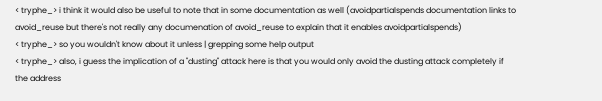< tryphe_> i think it would also be useful to note that in some documentation as well (avoidpartialspends documentation links to avoid_reuse but there's not really any documenation of avoid_reuse to explain that it enables avoidpartialspends)
< tryphe_> so you wouldn't know about it unless | grepping some help output
< tryphe_> also, i guess the implication of a "dusting" attack here is that you would only avoid the dusting attack completely if the address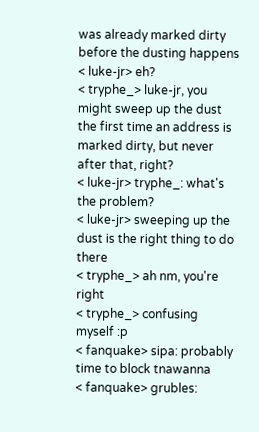was already marked dirty before the dusting happens
< luke-jr> eh?
< tryphe_> luke-jr, you might sweep up the dust the first time an address is marked dirty, but never after that, right?
< luke-jr> tryphe_: what's the problem?
< luke-jr> sweeping up the dust is the right thing to do there
< tryphe_> ah nm, you're right
< tryphe_> confusing myself :p
< fanquake> sipa: probably time to block tnawanna
< fanquake> grubles: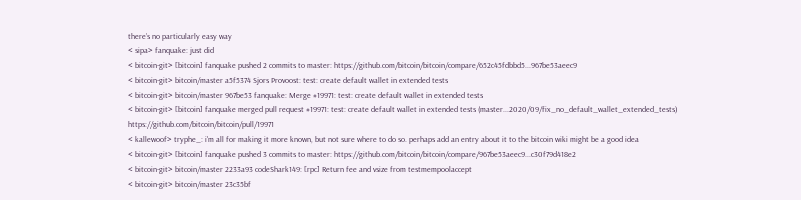there’s no particularly easy way
< sipa> fanquake: just did
< bitcoin-git> [bitcoin] fanquake pushed 2 commits to master: https://github.com/bitcoin/bitcoin/compare/652c45fdbbd5...967be53aeec9
< bitcoin-git> bitcoin/master a5f5374 Sjors Provoost: test: create default wallet in extended tests
< bitcoin-git> bitcoin/master 967be53 fanquake: Merge #19971: test: create default wallet in extended tests
< bitcoin-git> [bitcoin] fanquake merged pull request #19971: test: create default wallet in extended tests (master...2020/09/fix_no_default_wallet_extended_tests) https://github.com/bitcoin/bitcoin/pull/19971
< kallewoof> tryphe_: i'm all for making it more known, but not sure where to do so. perhaps add an entry about it to the bitcoin wiki might be a good idea
< bitcoin-git> [bitcoin] fanquake pushed 3 commits to master: https://github.com/bitcoin/bitcoin/compare/967be53aeec9...c30f79d418e2
< bitcoin-git> bitcoin/master 2233a93 codeShark149: [rpc] Return fee and vsize from testmempoolaccept
< bitcoin-git> bitcoin/master 23c35bf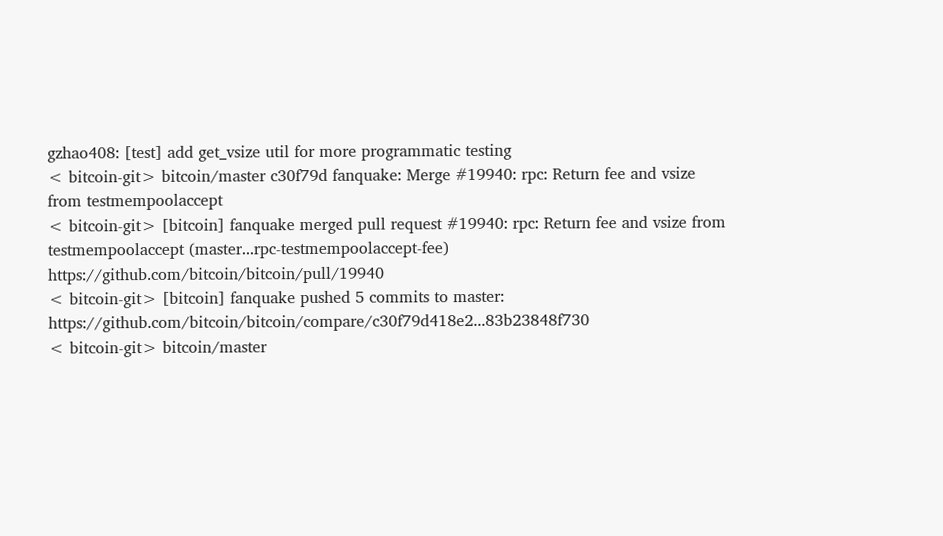gzhao408: [test] add get_vsize util for more programmatic testing
< bitcoin-git> bitcoin/master c30f79d fanquake: Merge #19940: rpc: Return fee and vsize from testmempoolaccept
< bitcoin-git> [bitcoin] fanquake merged pull request #19940: rpc: Return fee and vsize from testmempoolaccept (master...rpc-testmempoolaccept-fee) https://github.com/bitcoin/bitcoin/pull/19940
< bitcoin-git> [bitcoin] fanquake pushed 5 commits to master: https://github.com/bitcoin/bitcoin/compare/c30f79d418e2...83b23848f730
< bitcoin-git> bitcoin/master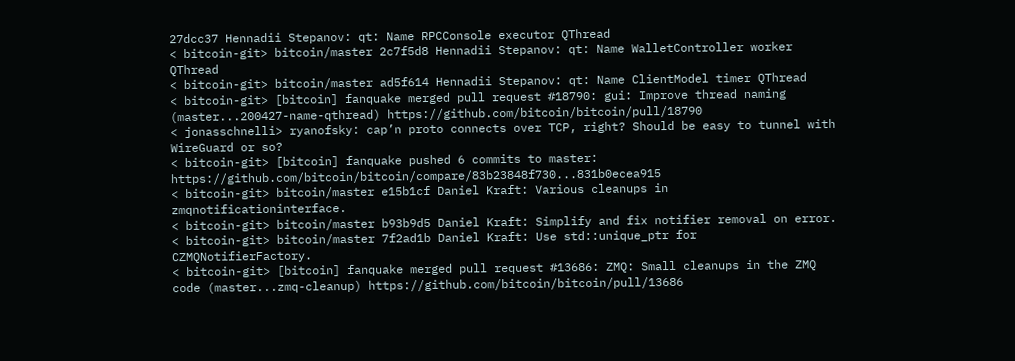27dcc37 Hennadii Stepanov: qt: Name RPCConsole executor QThread
< bitcoin-git> bitcoin/master 2c7f5d8 Hennadii Stepanov: qt: Name WalletController worker QThread
< bitcoin-git> bitcoin/master ad5f614 Hennadii Stepanov: qt: Name ClientModel timer QThread
< bitcoin-git> [bitcoin] fanquake merged pull request #18790: gui: Improve thread naming (master...200427-name-qthread) https://github.com/bitcoin/bitcoin/pull/18790
< jonasschnelli> ryanofsky: cap’n proto connects over TCP, right? Should be easy to tunnel with WireGuard or so?
< bitcoin-git> [bitcoin] fanquake pushed 6 commits to master: https://github.com/bitcoin/bitcoin/compare/83b23848f730...831b0ecea915
< bitcoin-git> bitcoin/master e15b1cf Daniel Kraft: Various cleanups in zmqnotificationinterface.
< bitcoin-git> bitcoin/master b93b9d5 Daniel Kraft: Simplify and fix notifier removal on error.
< bitcoin-git> bitcoin/master 7f2ad1b Daniel Kraft: Use std::unique_ptr for CZMQNotifierFactory.
< bitcoin-git> [bitcoin] fanquake merged pull request #13686: ZMQ: Small cleanups in the ZMQ code (master...zmq-cleanup) https://github.com/bitcoin/bitcoin/pull/13686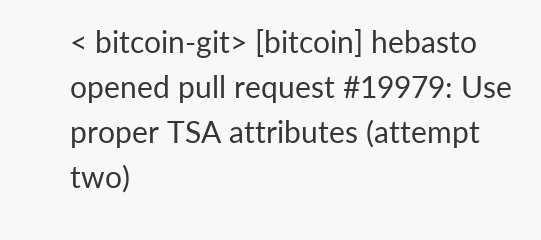< bitcoin-git> [bitcoin] hebasto opened pull request #19979: Use proper TSA attributes (attempt two)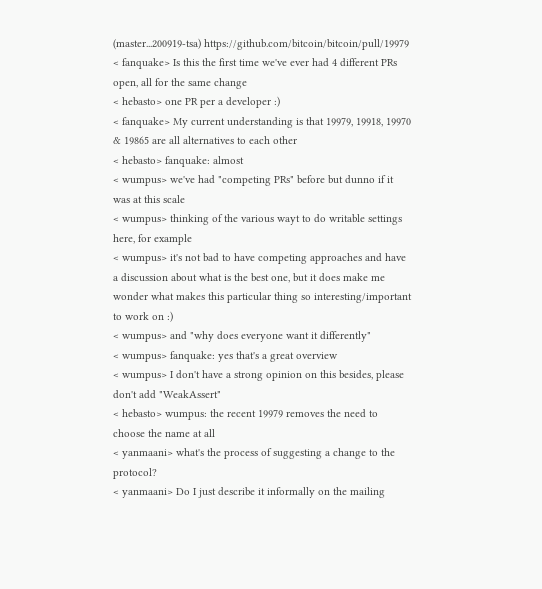(master...200919-tsa) https://github.com/bitcoin/bitcoin/pull/19979
< fanquake> Is this the first time we've ever had 4 different PRs open, all for the same change
< hebasto> one PR per a developer :)
< fanquake> My current understanding is that 19979, 19918, 19970 & 19865 are all alternatives to each other
< hebasto> fanquake: almost
< wumpus> we've had "competing PRs" before but dunno if it was at this scale
< wumpus> thinking of the various wayt to do writable settings here, for example
< wumpus> it's not bad to have competing approaches and have a discussion about what is the best one, but it does make me wonder what makes this particular thing so interesting/important to work on :)
< wumpus> and "why does everyone want it differently"
< wumpus> fanquake: yes that's a great overview
< wumpus> I don't have a strong opinion on this besides, please don't add "WeakAssert"
< hebasto> wumpus: the recent 19979 removes the need to choose the name at all
< yanmaani> what's the process of suggesting a change to the protocol?
< yanmaani> Do I just describe it informally on the mailing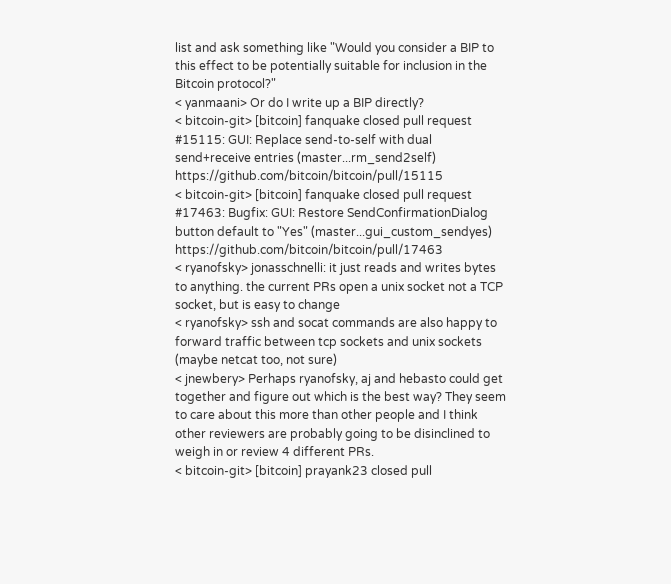list and ask something like "Would you consider a BIP to this effect to be potentially suitable for inclusion in the Bitcoin protocol?"
< yanmaani> Or do I write up a BIP directly?
< bitcoin-git> [bitcoin] fanquake closed pull request #15115: GUI: Replace send-to-self with dual send+receive entries (master...rm_send2self) https://github.com/bitcoin/bitcoin/pull/15115
< bitcoin-git> [bitcoin] fanquake closed pull request #17463: Bugfix: GUI: Restore SendConfirmationDialog button default to "Yes" (master...gui_custom_sendyes) https://github.com/bitcoin/bitcoin/pull/17463
< ryanofsky> jonasschnelli: it just reads and writes bytes to anything. the current PRs open a unix socket not a TCP socket, but is easy to change
< ryanofsky> ssh and socat commands are also happy to forward traffic between tcp sockets and unix sockets (maybe netcat too, not sure)
< jnewbery> Perhaps ryanofsky, aj and hebasto could get together and figure out which is the best way? They seem to care about this more than other people and I think other reviewers are probably going to be disinclined to weigh in or review 4 different PRs.
< bitcoin-git> [bitcoin] prayank23 closed pull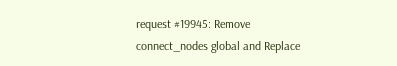request #19945: Remove connect_nodes global and Replace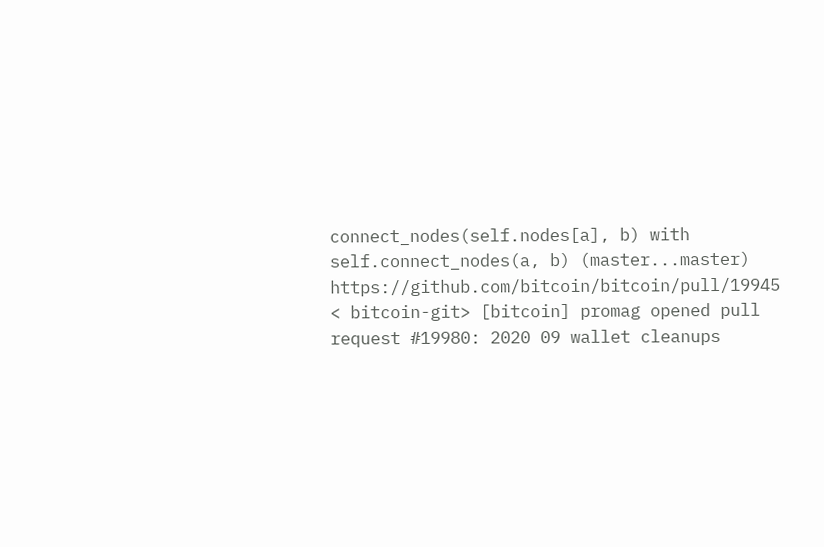connect_nodes(self.nodes[a], b) with self.connect_nodes(a, b) (master...master) https://github.com/bitcoin/bitcoin/pull/19945
< bitcoin-git> [bitcoin] promag opened pull request #19980: 2020 09 wallet cleanups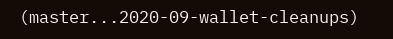(master...2020-09-wallet-cleanups)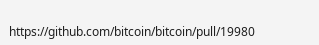https://github.com/bitcoin/bitcoin/pull/19980